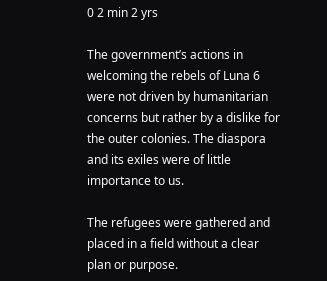0 2 min 2 yrs

The government’s actions in welcoming the rebels of Luna 6 were not driven by humanitarian concerns but rather by a dislike for the outer colonies. The diaspora and its exiles were of little importance to us.

The refugees were gathered and placed in a field without a clear plan or purpose.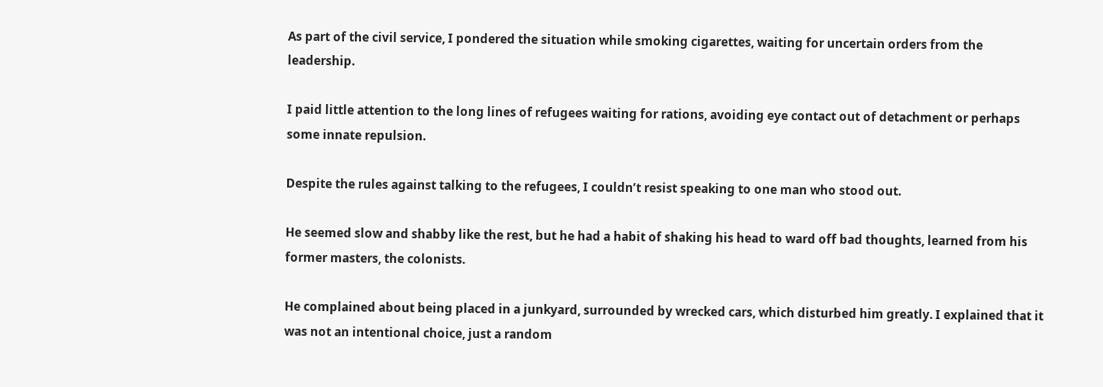As part of the civil service, I pondered the situation while smoking cigarettes, waiting for uncertain orders from the leadership.

I paid little attention to the long lines of refugees waiting for rations, avoiding eye contact out of detachment or perhaps some innate repulsion.

Despite the rules against talking to the refugees, I couldn’t resist speaking to one man who stood out.

He seemed slow and shabby like the rest, but he had a habit of shaking his head to ward off bad thoughts, learned from his former masters, the colonists.

He complained about being placed in a junkyard, surrounded by wrecked cars, which disturbed him greatly. I explained that it was not an intentional choice, just a random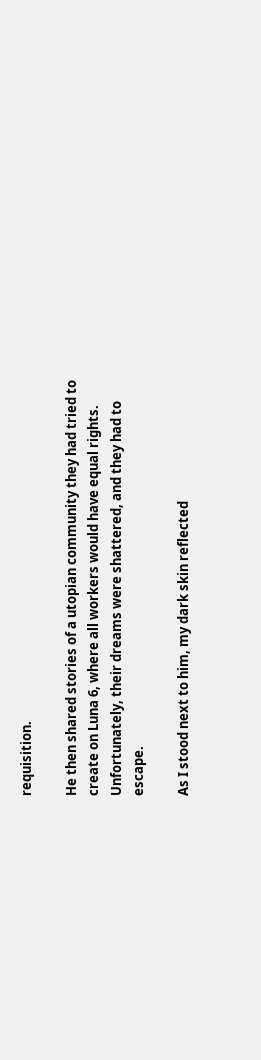requisition.

He then shared stories of a utopian community they had tried to create on Luna 6, where all workers would have equal rights. Unfortunately, their dreams were shattered, and they had to escape.

As I stood next to him, my dark skin reflected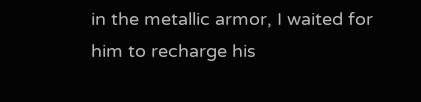in the metallic armor, I waited for him to recharge his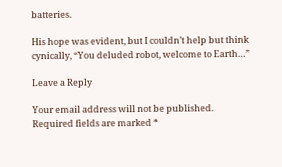batteries.

His hope was evident, but I couldn’t help but think cynically, “You deluded robot, welcome to Earth…”

Leave a Reply

Your email address will not be published. Required fields are marked *